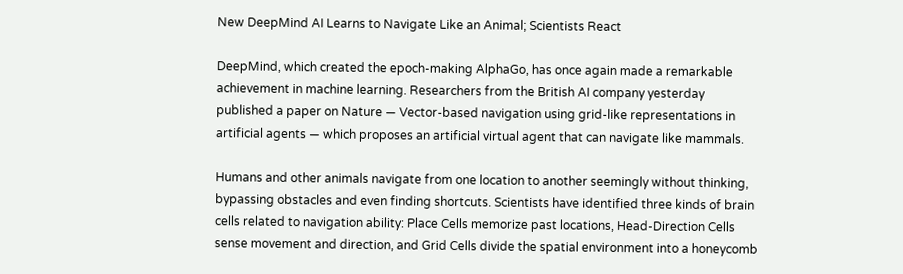New DeepMind AI Learns to Navigate Like an Animal; Scientists React

DeepMind, which created the epoch-making AlphaGo, has once again made a remarkable achievement in machine learning. Researchers from the British AI company yesterday published a paper on Nature — Vector-based navigation using grid-like representations in artificial agents — which proposes an artificial virtual agent that can navigate like mammals.

Humans and other animals navigate from one location to another seemingly without thinking, bypassing obstacles and even finding shortcuts. Scientists have identified three kinds of brain cells related to navigation ability: Place Cells memorize past locations, Head-Direction Cells sense movement and direction, and Grid Cells divide the spatial environment into a honeycomb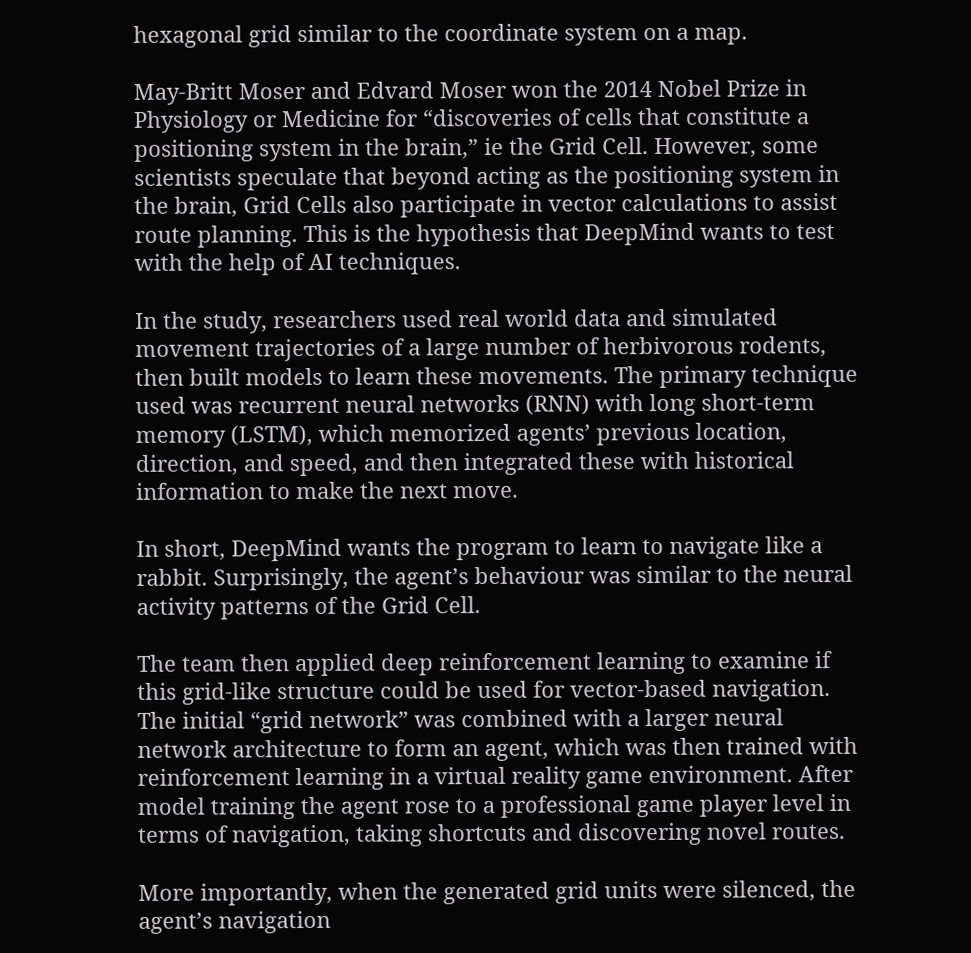hexagonal grid similar to the coordinate system on a map.

May-Britt Moser and Edvard Moser won the 2014 Nobel Prize in Physiology or Medicine for “discoveries of cells that constitute a positioning system in the brain,” ie the Grid Cell. However, some scientists speculate that beyond acting as the positioning system in the brain, Grid Cells also participate in vector calculations to assist route planning. This is the hypothesis that DeepMind wants to test with the help of AI techniques.

In the study, researchers used real world data and simulated movement trajectories of a large number of herbivorous rodents, then built models to learn these movements. The primary technique used was recurrent neural networks (RNN) with long short-term memory (LSTM), which memorized agents’ previous location, direction, and speed, and then integrated these with historical information to make the next move.

In short, DeepMind wants the program to learn to navigate like a rabbit. Surprisingly, the agent’s behaviour was similar to the neural activity patterns of the Grid Cell.

The team then applied deep reinforcement learning to examine if this grid-like structure could be used for vector-based navigation. The initial “grid network” was combined with a larger neural network architecture to form an agent, which was then trained with reinforcement learning in a virtual reality game environment. After model training the agent rose to a professional game player level in terms of navigation, taking shortcuts and discovering novel routes.

More importantly, when the generated grid units were silenced, the agent’s navigation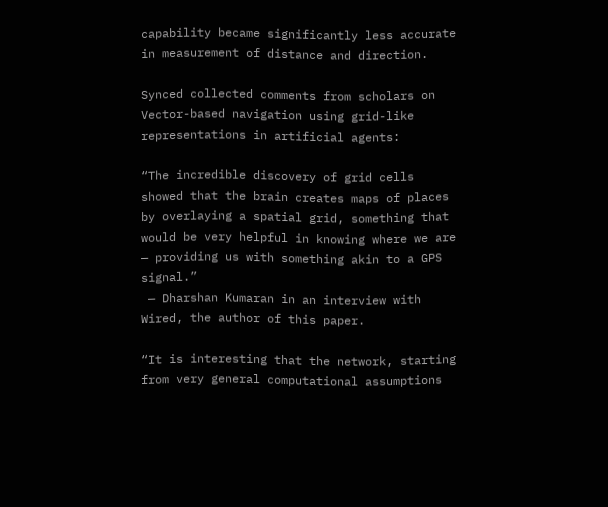capability became significantly less accurate in measurement of distance and direction.

Synced collected comments from scholars on Vector-based navigation using grid-like representations in artificial agents:

“The incredible discovery of grid cells showed that the brain creates maps of places by overlaying a spatial grid, something that would be very helpful in knowing where we are — providing us with something akin to a GPS signal.”
 — Dharshan Kumaran in an interview with Wired, the author of this paper.

“It is interesting that the network, starting from very general computational assumptions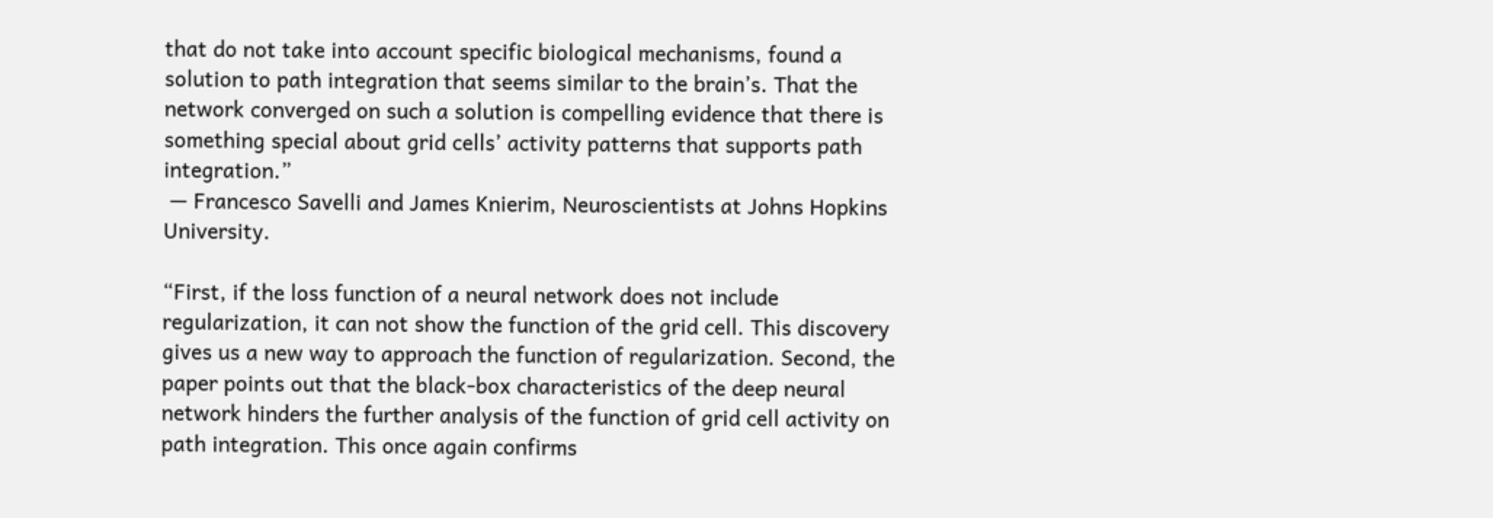that do not take into account specific biological mechanisms, found a solution to path integration that seems similar to the brain’s. That the network converged on such a solution is compelling evidence that there is something special about grid cells’ activity patterns that supports path integration.”
 — Francesco Savelli and James Knierim, Neuroscientists at Johns Hopkins University.

“First, if the loss function of a neural network does not include regularization, it can not show the function of the grid cell. This discovery gives us a new way to approach the function of regularization. Second, the paper points out that the black-box characteristics of the deep neural network hinders the further analysis of the function of grid cell activity on path integration. This once again confirms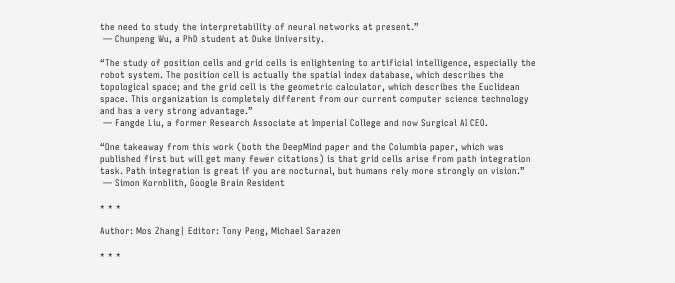the need to study the interpretability of neural networks at present.”
 — Chunpeng Wu, a PhD student at Duke University.

“The study of position cells and grid cells is enlightening to artificial intelligence, especially the robot system. The position cell is actually the spatial index database, which describes the topological space; and the grid cell is the geometric calculator, which describes the Euclidean space. This organization is completely different from our current computer science technology and has a very strong advantage.”
 — Fangde Liu, a former Research Associate at Imperial College and now Surgical AI CEO.

“One takeaway from this work (both the DeepMind paper and the Columbia paper, which was published first but will get many fewer citations) is that grid cells arise from path integration task. Path integration is great if you are nocturnal, but humans rely more strongly on vision.”
 — Simon Kornblith, Google Brain Resident

* * *

Author: Mos Zhang| Editor: Tony Peng, Michael Sarazen

* * *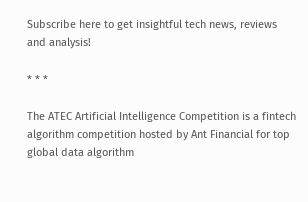Subscribe here to get insightful tech news, reviews and analysis!

* * *

The ATEC Artificial Intelligence Competition is a fintech algorithm competition hosted by Ant Financial for top global data algorithm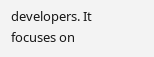developers. It focuses on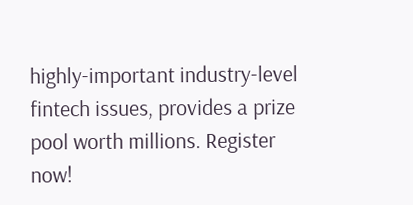highly-important industry-level fintech issues, provides a prize pool worth millions. Register now!